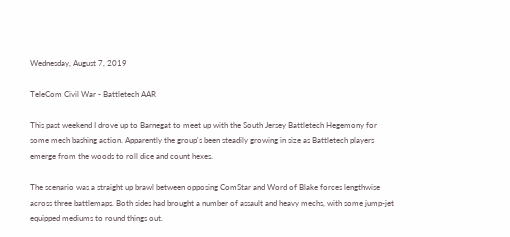Wednesday, August 7, 2019

TeleCom Civil War - Battletech AAR

This past weekend I drove up to Barnegat to meet up with the South Jersey Battletech Hegemony for some mech bashing action. Apparently the group's been steadily growing in size as Battletech players emerge from the woods to roll dice and count hexes.

The scenario was a straight up brawl between opposing ComStar and Word of Blake forces lengthwise across three battlemaps. Both sides had brought a number of assault and heavy mechs, with some jump-jet equipped mediums to round things out.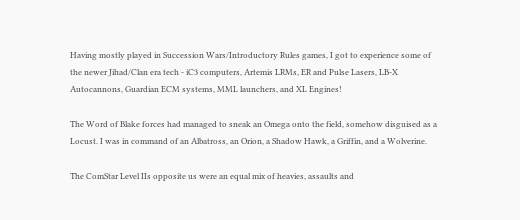Having mostly played in Succession Wars/Introductory Rules games, I got to experience some of the newer Jihad/Clan era tech - iC3 computers, Artemis LRMs, ER and Pulse Lasers, LB-X Autocannons, Guardian ECM systems, MML launchers, and XL Engines!

The Word of Blake forces had managed to sneak an Omega onto the field, somehow disguised as a Locust. I was in command of an Albatross, an Orion, a Shadow Hawk, a Griffin, and a Wolverine.

The ComStar Level IIs opposite us were an equal mix of heavies, assaults and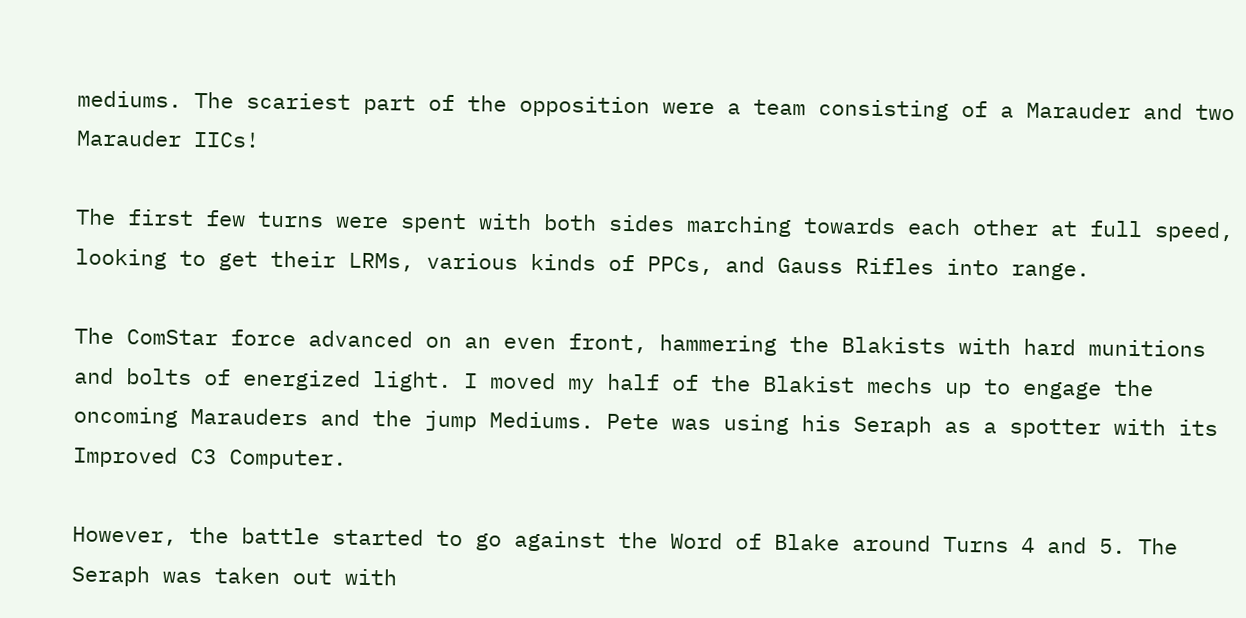mediums. The scariest part of the opposition were a team consisting of a Marauder and two Marauder IICs!

The first few turns were spent with both sides marching towards each other at full speed, looking to get their LRMs, various kinds of PPCs, and Gauss Rifles into range.

The ComStar force advanced on an even front, hammering the Blakists with hard munitions and bolts of energized light. I moved my half of the Blakist mechs up to engage the oncoming Marauders and the jump Mediums. Pete was using his Seraph as a spotter with its Improved C3 Computer.

However, the battle started to go against the Word of Blake around Turns 4 and 5. The Seraph was taken out with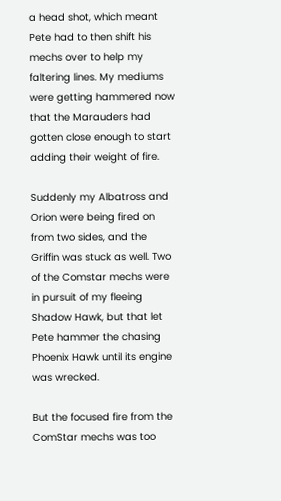a head shot, which meant Pete had to then shift his mechs over to help my faltering lines. My mediums were getting hammered now that the Marauders had gotten close enough to start adding their weight of fire.

Suddenly my Albatross and Orion were being fired on from two sides, and the Griffin was stuck as well. Two of the Comstar mechs were in pursuit of my fleeing Shadow Hawk, but that let Pete hammer the chasing Phoenix Hawk until its engine was wrecked.

But the focused fire from the ComStar mechs was too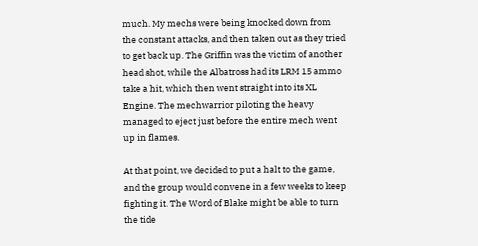much. My mechs were being knocked down from the constant attacks, and then taken out as they tried to get back up. The Griffin was the victim of another head shot, while the Albatross had its LRM 15 ammo take a hit, which then went straight into its XL Engine. The mechwarrior piloting the heavy managed to eject just before the entire mech went up in flames.

At that point, we decided to put a halt to the game, and the group would convene in a few weeks to keep fighting it. The Word of Blake might be able to turn the tide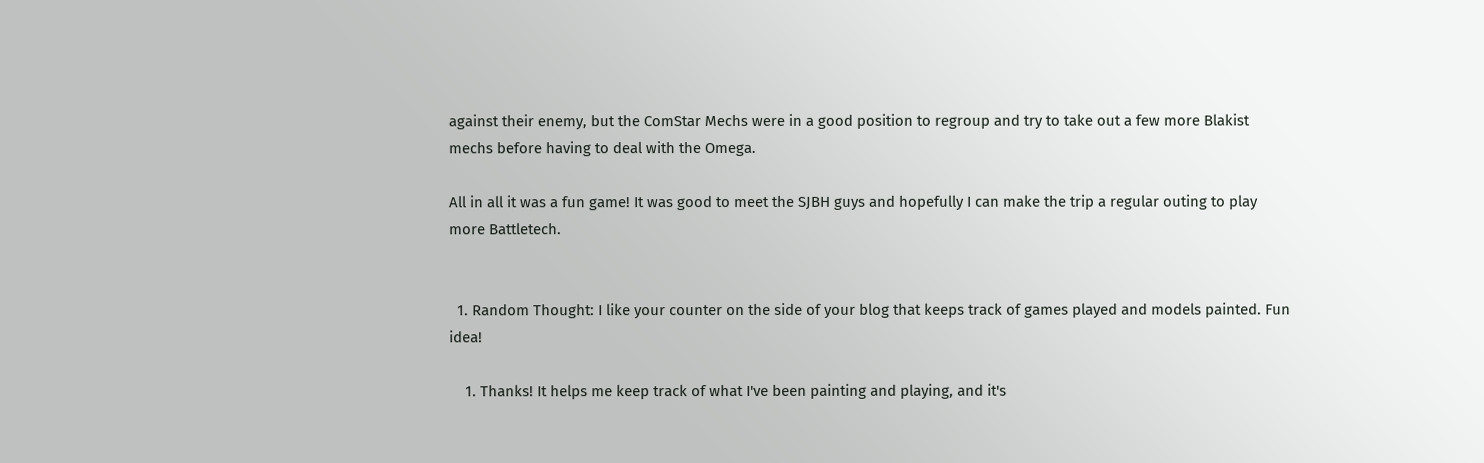against their enemy, but the ComStar Mechs were in a good position to regroup and try to take out a few more Blakist mechs before having to deal with the Omega.

All in all it was a fun game! It was good to meet the SJBH guys and hopefully I can make the trip a regular outing to play more Battletech.


  1. Random Thought: I like your counter on the side of your blog that keeps track of games played and models painted. Fun idea!

    1. Thanks! It helps me keep track of what I've been painting and playing, and it's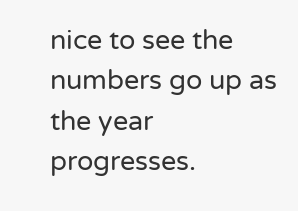nice to see the numbers go up as the year progresses.